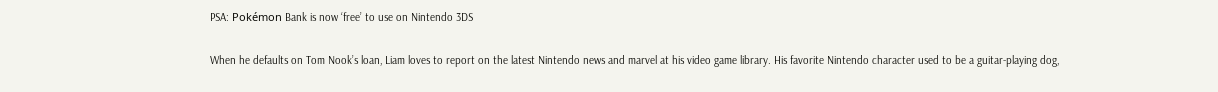PSA: Pokémon Bank is now ‘free’ to use on Nintendo 3DS

When he defaults on Tom Nook’s loan, Liam loves to report on the latest Nintendo news and marvel at his video game library. His favorite Nintendo character used to be a guitar-playing dog,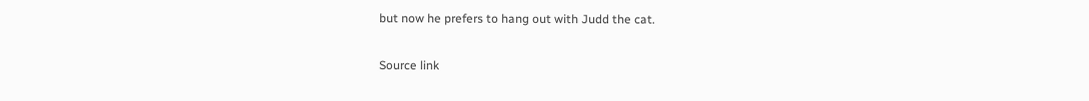but now he prefers to hang out with Judd the cat.

Source link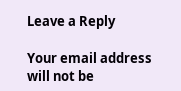Leave a Reply

Your email address will not be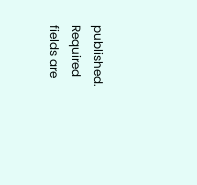published. Required fields are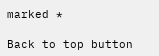marked *

Back to top button